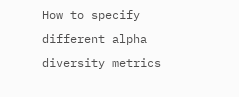How to specify different alpha diversity metrics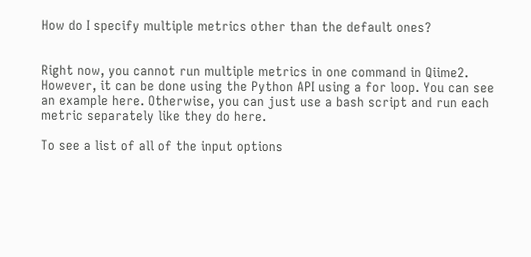How do I specify multiple metrics other than the default ones?


Right now, you cannot run multiple metrics in one command in Qiime2. However, it can be done using the Python API using a for loop. You can see an example here. Otherwise, you can just use a bash script and run each metric separately like they do here.

To see a list of all of the input options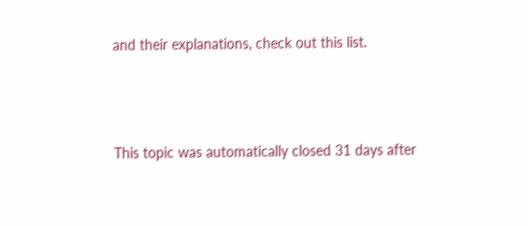and their explanations, check out this list.



This topic was automatically closed 31 days after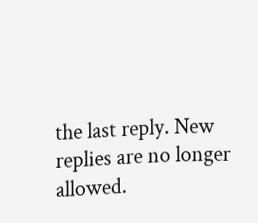the last reply. New replies are no longer allowed.